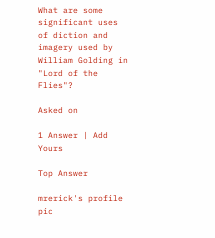What are some significant uses of diction and imagery used by William Golding in "Lord of the Flies"?

Asked on

1 Answer | Add Yours

Top Answer

mrerick's profile pic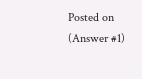Posted on (Answer #1)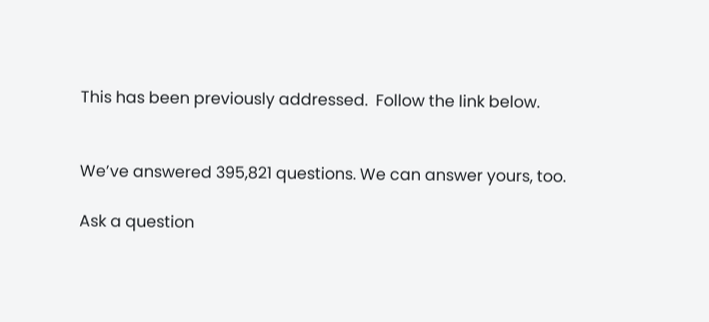This has been previously addressed.  Follow the link below.


We’ve answered 395,821 questions. We can answer yours, too.

Ask a question